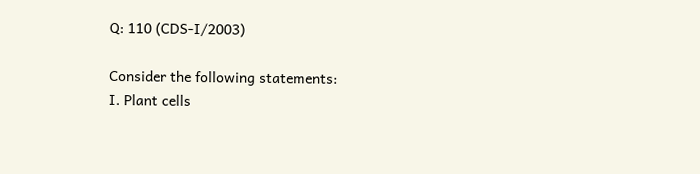Q: 110 (CDS-I/2003)

Consider the following statements:
I. Plant cells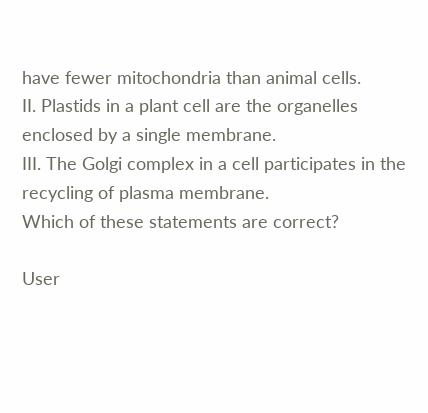have fewer mitochondria than animal cells.
II. Plastids in a plant cell are the organelles enclosed by a single membrane.
III. The Golgi complex in a cell participates in the recycling of plasma membrane.
Which of these statements are correct?

User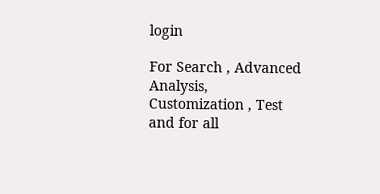login

For Search , Advanced Analysis, Customization , Test and for all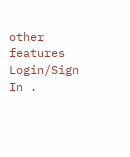other features Login/Sign In .